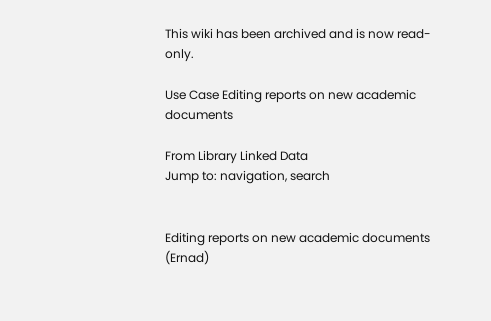This wiki has been archived and is now read-only.

Use Case Editing reports on new academic documents

From Library Linked Data
Jump to: navigation, search


Editing reports on new academic documents (Ernad)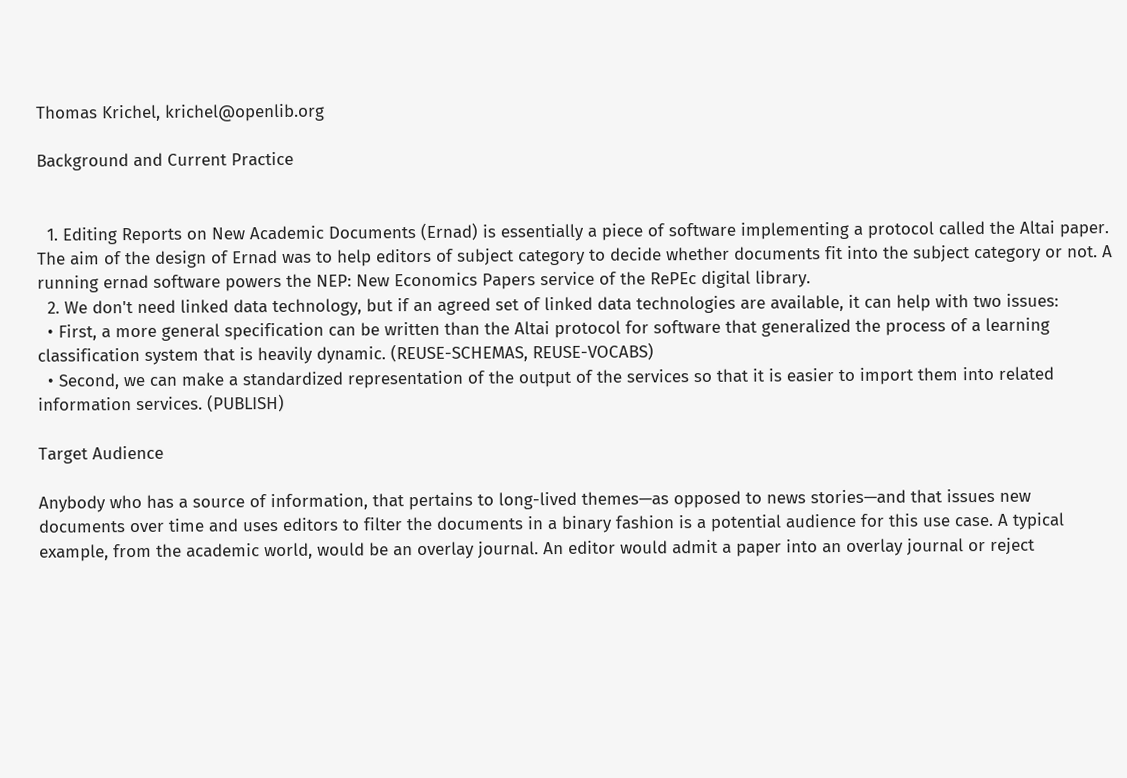Thomas Krichel, krichel@openlib.org

Background and Current Practice


  1. Editing Reports on New Academic Documents (Ernad) is essentially a piece of software implementing a protocol called the Altai paper. The aim of the design of Ernad was to help editors of subject category to decide whether documents fit into the subject category or not. A running ernad software powers the NEP: New Economics Papers service of the RePEc digital library.
  2. We don't need linked data technology, but if an agreed set of linked data technologies are available, it can help with two issues:
  • First, a more general specification can be written than the Altai protocol for software that generalized the process of a learning classification system that is heavily dynamic. (REUSE-SCHEMAS, REUSE-VOCABS)
  • Second, we can make a standardized representation of the output of the services so that it is easier to import them into related information services. (PUBLISH)

Target Audience

Anybody who has a source of information, that pertains to long-lived themes—as opposed to news stories—and that issues new documents over time and uses editors to filter the documents in a binary fashion is a potential audience for this use case. A typical example, from the academic world, would be an overlay journal. An editor would admit a paper into an overlay journal or reject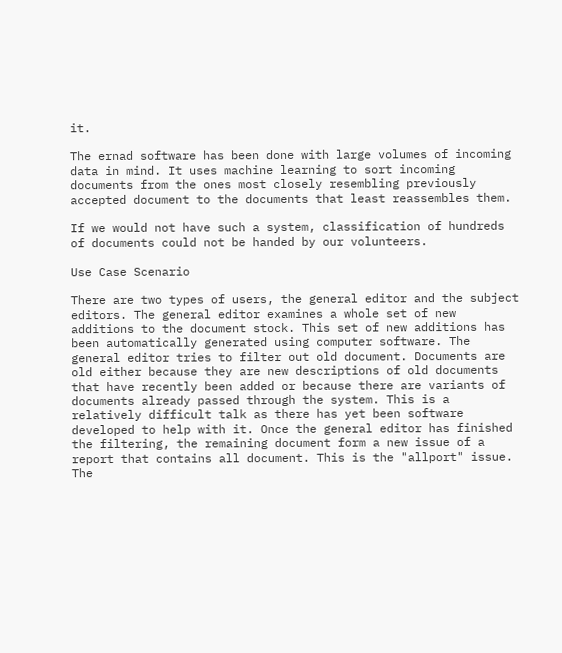it.

The ernad software has been done with large volumes of incoming data in mind. It uses machine learning to sort incoming documents from the ones most closely resembling previously accepted document to the documents that least reassembles them.

If we would not have such a system, classification of hundreds of documents could not be handed by our volunteers.

Use Case Scenario

There are two types of users, the general editor and the subject editors. The general editor examines a whole set of new additions to the document stock. This set of new additions has been automatically generated using computer software. The general editor tries to filter out old document. Documents are old either because they are new descriptions of old documents that have recently been added or because there are variants of documents already passed through the system. This is a relatively difficult talk as there has yet been software developed to help with it. Once the general editor has finished the filtering, the remaining document form a new issue of a report that contains all document. This is the "allport" issue. The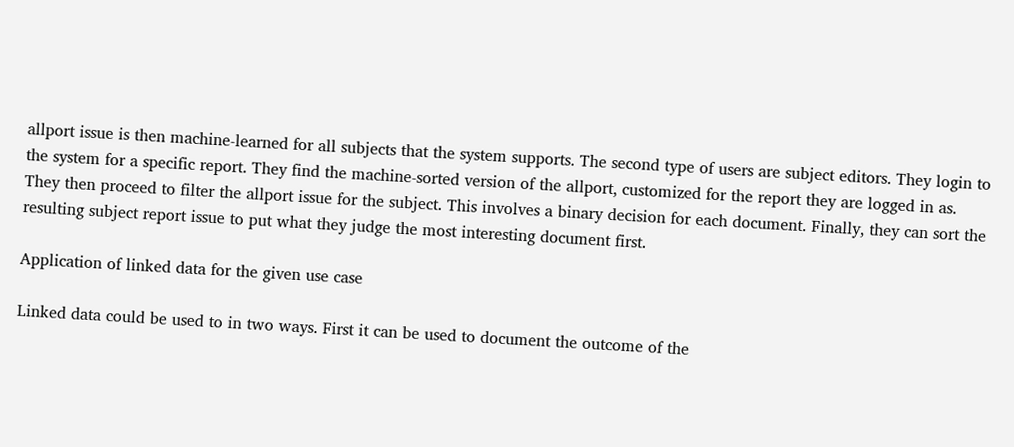allport issue is then machine-learned for all subjects that the system supports. The second type of users are subject editors. They login to the system for a specific report. They find the machine-sorted version of the allport, customized for the report they are logged in as. They then proceed to filter the allport issue for the subject. This involves a binary decision for each document. Finally, they can sort the resulting subject report issue to put what they judge the most interesting document first.

Application of linked data for the given use case

Linked data could be used to in two ways. First it can be used to document the outcome of the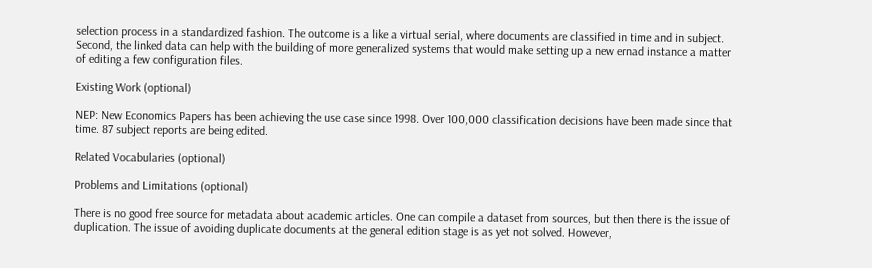selection process in a standardized fashion. The outcome is a like a virtual serial, where documents are classified in time and in subject. Second, the linked data can help with the building of more generalized systems that would make setting up a new ernad instance a matter of editing a few configuration files.

Existing Work (optional)

NEP: New Economics Papers has been achieving the use case since 1998. Over 100,000 classification decisions have been made since that time. 87 subject reports are being edited.

Related Vocabularies (optional)

Problems and Limitations (optional)

There is no good free source for metadata about academic articles. One can compile a dataset from sources, but then there is the issue of duplication. The issue of avoiding duplicate documents at the general edition stage is as yet not solved. However,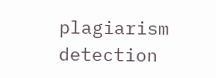plagiarism detection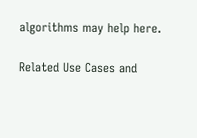algorithms may help here.

Related Use Cases and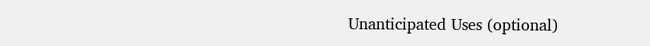Unanticipated Uses (optional)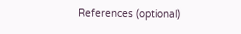References (optional)